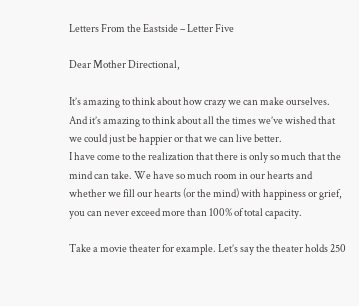Letters From the Eastside – Letter Five

Dear Mother Directional,

It’s amazing to think about how crazy we can make ourselves. And it’s amazing to think about all the times we’ve wished that we could just be happier or that we can live better.
I have come to the realization that there is only so much that the mind can take. We have so much room in our hearts and whether we fill our hearts (or the mind) with happiness or grief, you can never exceed more than 100% of total capacity.

Take a movie theater for example. Let’s say the theater holds 250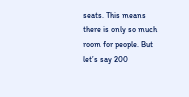seats. This means there is only so much room for people. But let’s say 200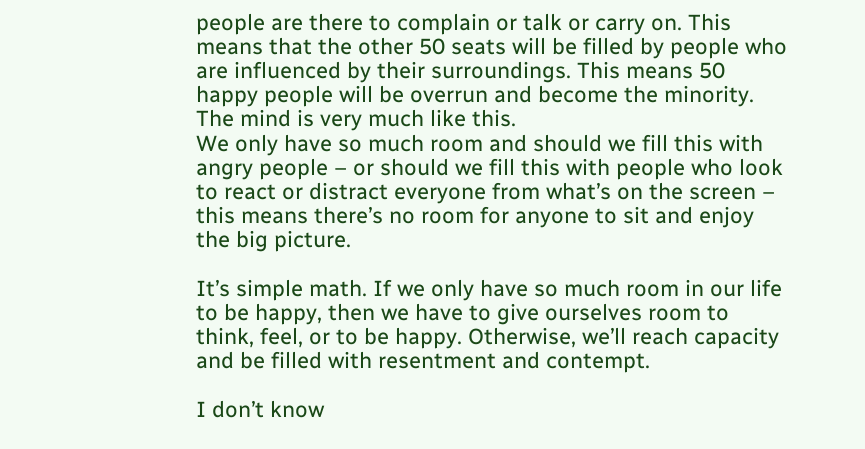people are there to complain or talk or carry on. This means that the other 50 seats will be filled by people who are influenced by their surroundings. This means 50 happy people will be overrun and become the minority.
The mind is very much like this.
We only have so much room and should we fill this with angry people – or should we fill this with people who look to react or distract everyone from what’s on the screen – this means there’s no room for anyone to sit and enjoy the big picture.

It’s simple math. If we only have so much room in our life to be happy, then we have to give ourselves room to think, feel, or to be happy. Otherwise, we’ll reach capacity and be filled with resentment and contempt.

I don’t know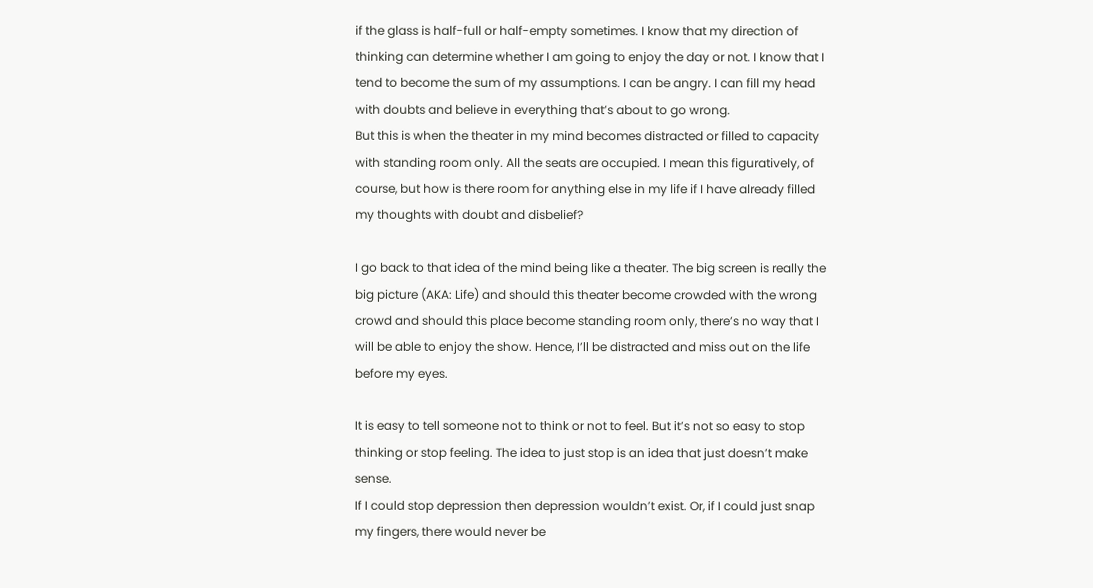if the glass is half-full or half-empty sometimes. I know that my direction of thinking can determine whether I am going to enjoy the day or not. I know that I tend to become the sum of my assumptions. I can be angry. I can fill my head with doubts and believe in everything that’s about to go wrong.
But this is when the theater in my mind becomes distracted or filled to capacity with standing room only. All the seats are occupied. I mean this figuratively, of course, but how is there room for anything else in my life if I have already filled my thoughts with doubt and disbelief?

I go back to that idea of the mind being like a theater. The big screen is really the big picture (AKA: Life) and should this theater become crowded with the wrong crowd and should this place become standing room only, there’s no way that I will be able to enjoy the show. Hence, I’ll be distracted and miss out on the life before my eyes.

It is easy to tell someone not to think or not to feel. But it’s not so easy to stop thinking or stop feeling. The idea to just stop is an idea that just doesn’t make sense.
If I could stop depression then depression wouldn’t exist. Or, if I could just snap my fingers, there would never be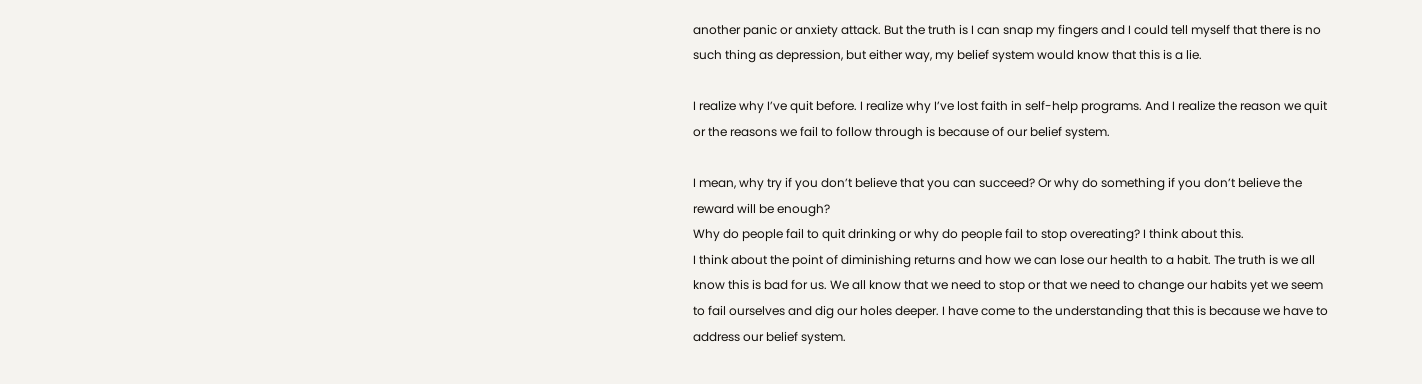another panic or anxiety attack. But the truth is I can snap my fingers and I could tell myself that there is no such thing as depression, but either way, my belief system would know that this is a lie.

I realize why I’ve quit before. I realize why I’ve lost faith in self-help programs. And I realize the reason we quit or the reasons we fail to follow through is because of our belief system.

I mean, why try if you don’t believe that you can succeed? Or why do something if you don’t believe the reward will be enough?
Why do people fail to quit drinking or why do people fail to stop overeating? I think about this.
I think about the point of diminishing returns and how we can lose our health to a habit. The truth is we all know this is bad for us. We all know that we need to stop or that we need to change our habits yet we seem to fail ourselves and dig our holes deeper. I have come to the understanding that this is because we have to address our belief system.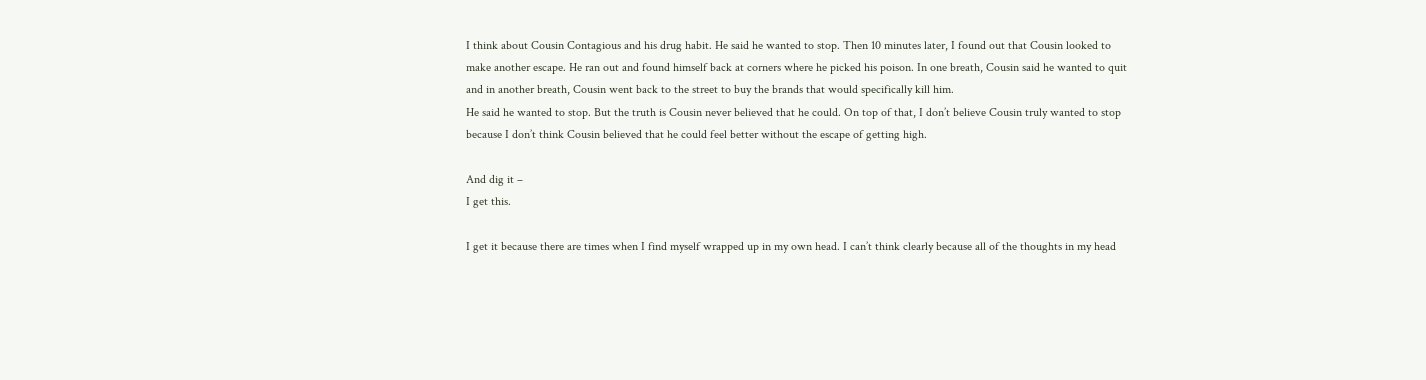I think about Cousin Contagious and his drug habit. He said he wanted to stop. Then 10 minutes later, I found out that Cousin looked to make another escape. He ran out and found himself back at corners where he picked his poison. In one breath, Cousin said he wanted to quit and in another breath, Cousin went back to the street to buy the brands that would specifically kill him.
He said he wanted to stop. But the truth is Cousin never believed that he could. On top of that, I don’t believe Cousin truly wanted to stop because I don’t think Cousin believed that he could feel better without the escape of getting high.

And dig it –
I get this.

I get it because there are times when I find myself wrapped up in my own head. I can’t think clearly because all of the thoughts in my head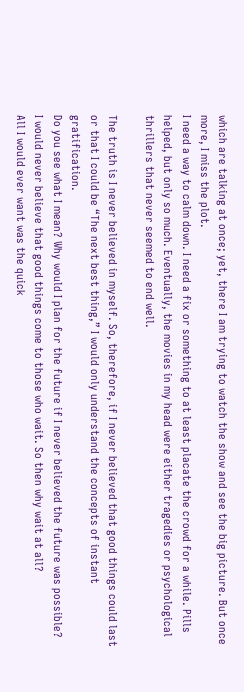which are talking at once; yet, there I am trying to watch the show and see the big picture. But once more, I miss the plot.
I need a way to calm down. I need a fix or something to at least placate the crowd for a while. Pills helped, but only so much. Eventually, the movies in my head were either tragedies or psychological thrillers that never seemed to end well.

The truth is I never believed in myself. So, therefore, if I never believed that good things could last or that I could be “The next best thing,” I would only understand the concepts of instant gratification.
Do you see what I mean? Why would I plan for the future if I never believed the future was possible?
I would never believe that good things come to those who wait. So then why wait at all?
All I would ever want was the quick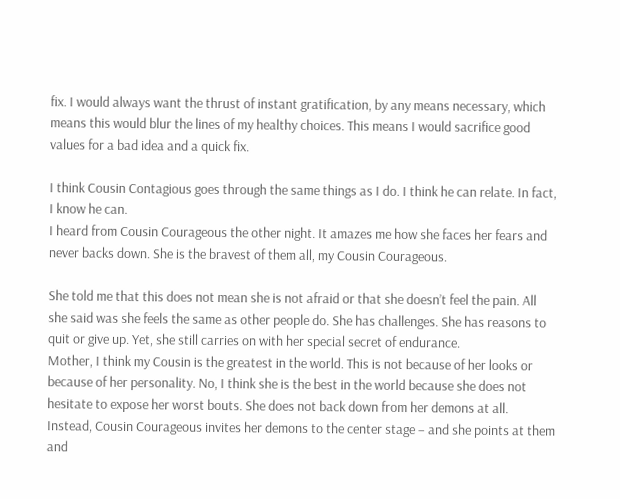fix. I would always want the thrust of instant gratification, by any means necessary, which means this would blur the lines of my healthy choices. This means I would sacrifice good values for a bad idea and a quick fix.

I think Cousin Contagious goes through the same things as I do. I think he can relate. In fact, I know he can.
I heard from Cousin Courageous the other night. It amazes me how she faces her fears and never backs down. She is the bravest of them all, my Cousin Courageous.

She told me that this does not mean she is not afraid or that she doesn’t feel the pain. All she said was she feels the same as other people do. She has challenges. She has reasons to quit or give up. Yet, she still carries on with her special secret of endurance.
Mother, I think my Cousin is the greatest in the world. This is not because of her looks or because of her personality. No, I think she is the best in the world because she does not hesitate to expose her worst bouts. She does not back down from her demons at all. Instead, Cousin Courageous invites her demons to the center stage – and she points at them and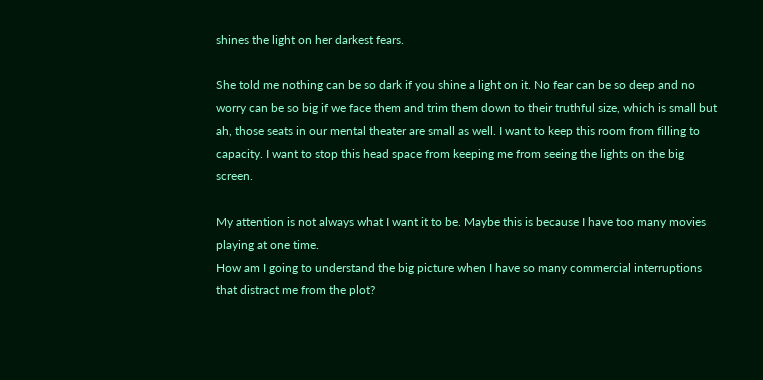shines the light on her darkest fears.

She told me nothing can be so dark if you shine a light on it. No fear can be so deep and no worry can be so big if we face them and trim them down to their truthful size, which is small but ah, those seats in our mental theater are small as well. I want to keep this room from filling to capacity. I want to stop this head space from keeping me from seeing the lights on the big screen.

My attention is not always what I want it to be. Maybe this is because I have too many movies playing at one time.
How am I going to understand the big picture when I have so many commercial interruptions that distract me from the plot?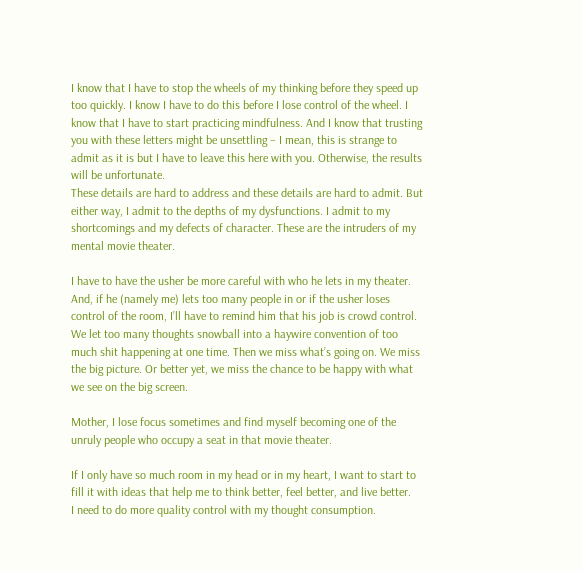I know that I have to stop the wheels of my thinking before they speed up too quickly. I know I have to do this before I lose control of the wheel. I know that I have to start practicing mindfulness. And I know that trusting you with these letters might be unsettling – I mean, this is strange to admit as it is but I have to leave this here with you. Otherwise, the results will be unfortunate.
These details are hard to address and these details are hard to admit. But either way, I admit to the depths of my dysfunctions. I admit to my shortcomings and my defects of character. These are the intruders of my mental movie theater.

I have to have the usher be more careful with who he lets in my theater. And, if he (namely me) lets too many people in or if the usher loses control of the room, I’ll have to remind him that his job is crowd control. We let too many thoughts snowball into a haywire convention of too much shit happening at one time. Then we miss what’s going on. We miss the big picture. Or better yet, we miss the chance to be happy with what we see on the big screen.

Mother, I lose focus sometimes and find myself becoming one of the unruly people who occupy a seat in that movie theater.

If I only have so much room in my head or in my heart, I want to start to fill it with ideas that help me to think better, feel better, and live better.
I need to do more quality control with my thought consumption.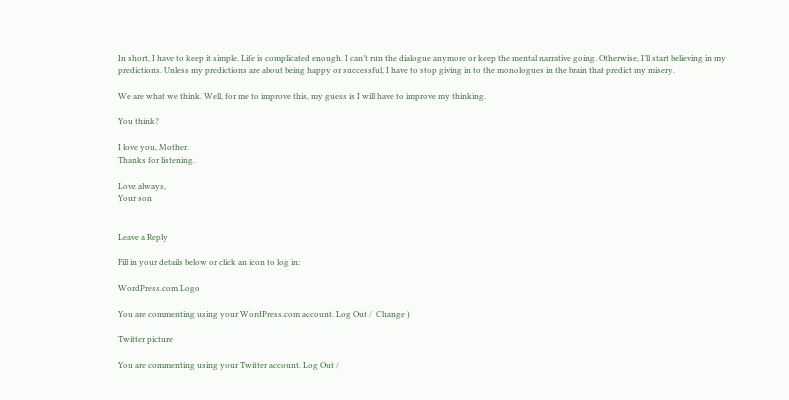In short, I have to keep it simple. Life is complicated enough. I can’t run the dialogue anymore or keep the mental narrative going. Otherwise, I’ll start believing in my predictions. Unless my predictions are about being happy or successful, I have to stop giving in to the monologues in the brain that predict my misery.

We are what we think. Well, for me to improve this, my guess is I will have to improve my thinking.

You think?

I love you, Mother.
Thanks for listening.

Love always,
Your son


Leave a Reply

Fill in your details below or click an icon to log in:

WordPress.com Logo

You are commenting using your WordPress.com account. Log Out /  Change )

Twitter picture

You are commenting using your Twitter account. Log Out /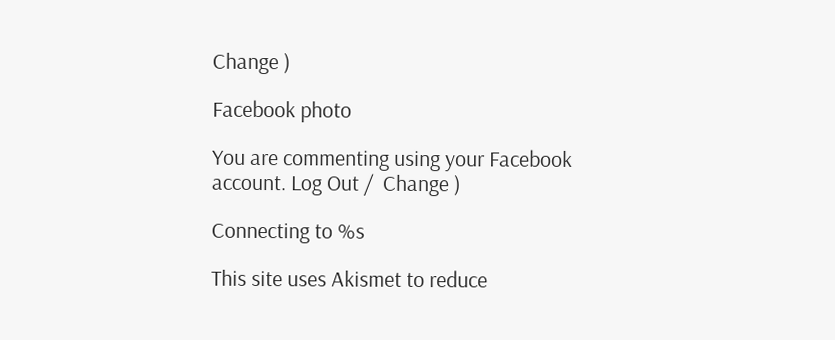Change )

Facebook photo

You are commenting using your Facebook account. Log Out /  Change )

Connecting to %s

This site uses Akismet to reduce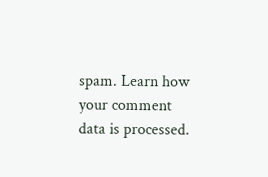spam. Learn how your comment data is processed.